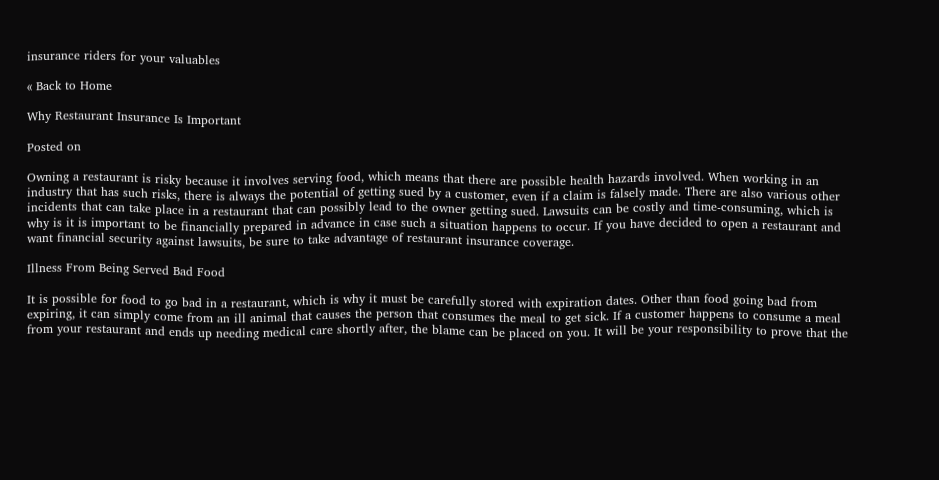insurance riders for your valuables

« Back to Home

Why Restaurant Insurance Is Important

Posted on

Owning a restaurant is risky because it involves serving food, which means that there are possible health hazards involved. When working in an industry that has such risks, there is always the potential of getting sued by a customer, even if a claim is falsely made. There are also various other incidents that can take place in a restaurant that can possibly lead to the owner getting sued. Lawsuits can be costly and time-consuming, which is why is it is important to be financially prepared in advance in case such a situation happens to occur. If you have decided to open a restaurant and want financial security against lawsuits, be sure to take advantage of restaurant insurance coverage.

Illness From Being Served Bad Food

It is possible for food to go bad in a restaurant, which is why it must be carefully stored with expiration dates. Other than food going bad from expiring, it can simply come from an ill animal that causes the person that consumes the meal to get sick. If a customer happens to consume a meal from your restaurant and ends up needing medical care shortly after, the blame can be placed on you. It will be your responsibility to prove that the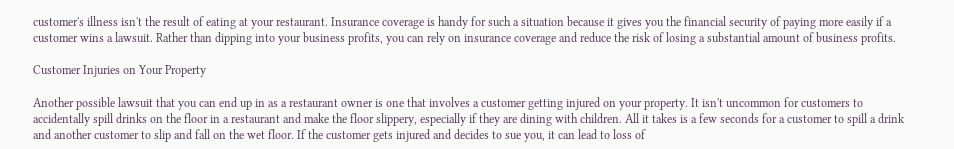customer's illness isn't the result of eating at your restaurant. Insurance coverage is handy for such a situation because it gives you the financial security of paying more easily if a customer wins a lawsuit. Rather than dipping into your business profits, you can rely on insurance coverage and reduce the risk of losing a substantial amount of business profits.

Customer Injuries on Your Property

Another possible lawsuit that you can end up in as a restaurant owner is one that involves a customer getting injured on your property. It isn't uncommon for customers to accidentally spill drinks on the floor in a restaurant and make the floor slippery, especially if they are dining with children. All it takes is a few seconds for a customer to spill a drink and another customer to slip and fall on the wet floor. If the customer gets injured and decides to sue you, it can lead to loss of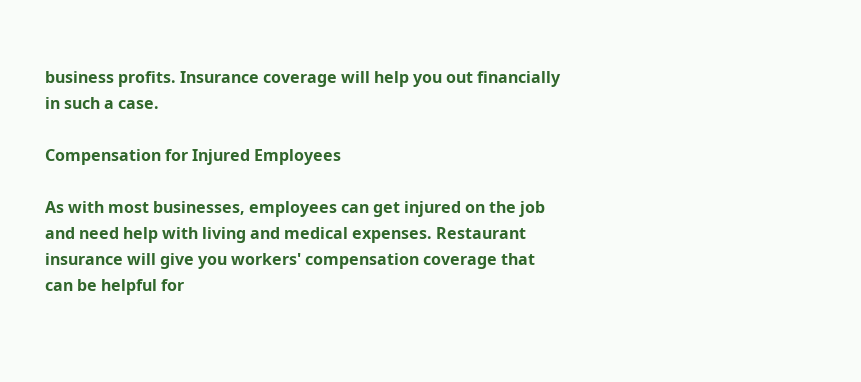business profits. Insurance coverage will help you out financially in such a case.

Compensation for Injured Employees

As with most businesses, employees can get injured on the job and need help with living and medical expenses. Restaurant insurance will give you workers' compensation coverage that can be helpful for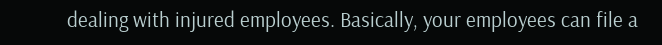dealing with injured employees. Basically, your employees can file a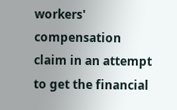workers' compensation claim in an attempt to get the financial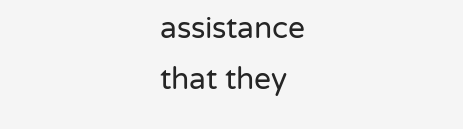assistance that they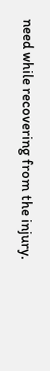need while recovering from the injury.